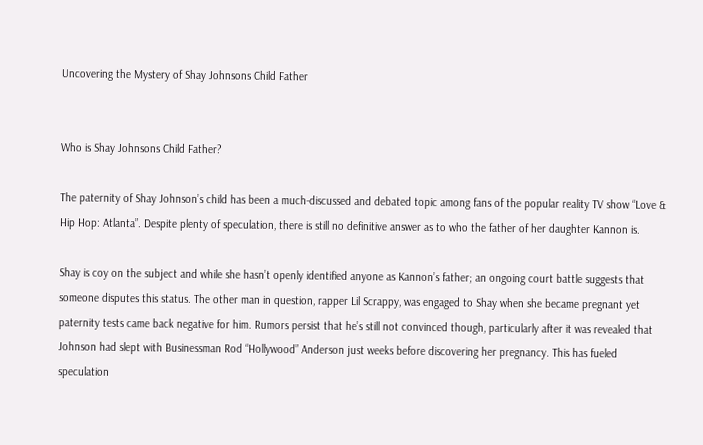Uncovering the Mystery of Shay Johnsons Child Father


Who is Shay Johnsons Child Father?

The paternity of Shay Johnson’s child has been a much-discussed and debated topic among fans of the popular reality TV show “Love & Hip Hop: Atlanta”. Despite plenty of speculation, there is still no definitive answer as to who the father of her daughter Kannon is.

Shay is coy on the subject and while she hasn’t openly identified anyone as Kannon’s father; an ongoing court battle suggests that someone disputes this status. The other man in question, rapper Lil Scrappy, was engaged to Shay when she became pregnant yet paternity tests came back negative for him. Rumors persist that he’s still not convinced though, particularly after it was revealed that Johnson had slept with Businessman Rod “Hollywood” Anderson just weeks before discovering her pregnancy. This has fueled speculation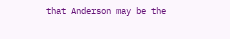that Anderson may be the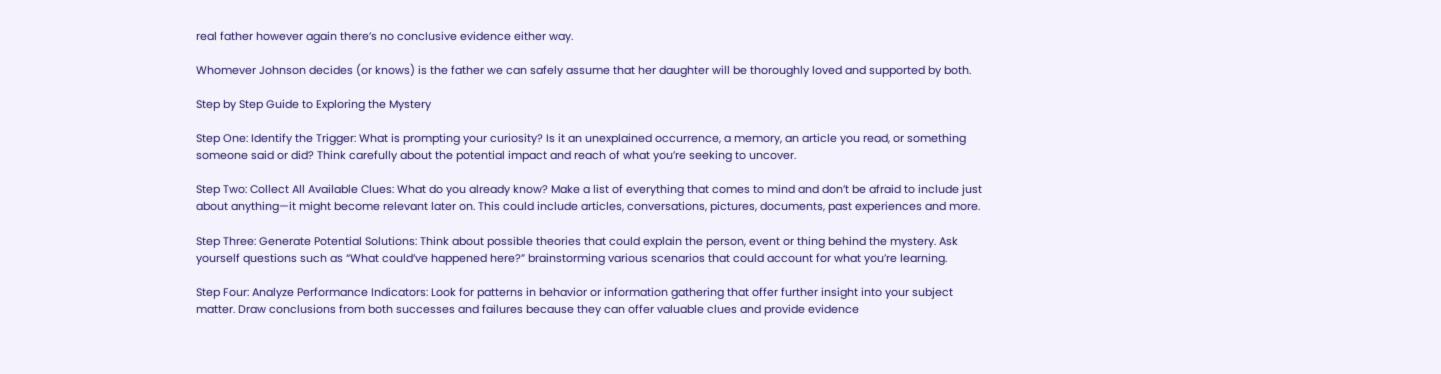real father however again there’s no conclusive evidence either way.

Whomever Johnson decides (or knows) is the father we can safely assume that her daughter will be thoroughly loved and supported by both.

Step by Step Guide to Exploring the Mystery

Step One: Identify the Trigger: What is prompting your curiosity? Is it an unexplained occurrence, a memory, an article you read, or something someone said or did? Think carefully about the potential impact and reach of what you’re seeking to uncover.

Step Two: Collect All Available Clues: What do you already know? Make a list of everything that comes to mind and don’t be afraid to include just about anything—it might become relevant later on. This could include articles, conversations, pictures, documents, past experiences and more.

Step Three: Generate Potential Solutions: Think about possible theories that could explain the person, event or thing behind the mystery. Ask yourself questions such as “What could’ve happened here?” brainstorming various scenarios that could account for what you’re learning.

Step Four: Analyze Performance Indicators: Look for patterns in behavior or information gathering that offer further insight into your subject matter. Draw conclusions from both successes and failures because they can offer valuable clues and provide evidence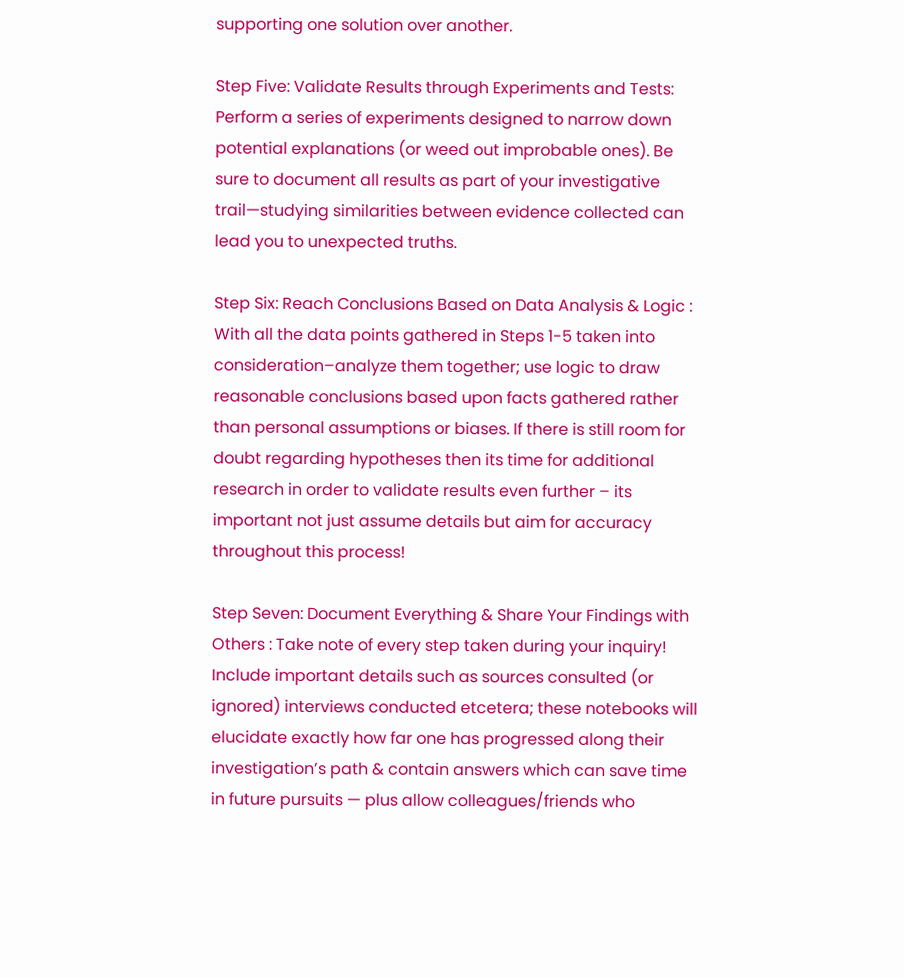supporting one solution over another.

Step Five: Validate Results through Experiments and Tests: Perform a series of experiments designed to narrow down potential explanations (or weed out improbable ones). Be sure to document all results as part of your investigative trail—studying similarities between evidence collected can lead you to unexpected truths.

Step Six: Reach Conclusions Based on Data Analysis & Logic : With all the data points gathered in Steps 1-5 taken into consideration–analyze them together; use logic to draw reasonable conclusions based upon facts gathered rather than personal assumptions or biases. If there is still room for doubt regarding hypotheses then its time for additional research in order to validate results even further – its important not just assume details but aim for accuracy throughout this process!

Step Seven: Document Everything & Share Your Findings with Others : Take note of every step taken during your inquiry! Include important details such as sources consulted (or ignored) interviews conducted etcetera; these notebooks will elucidate exactly how far one has progressed along their investigation’s path & contain answers which can save time in future pursuits — plus allow colleagues/friends who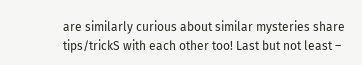are similarly curious about similar mysteries share tips/trickS with each other too! Last but not least –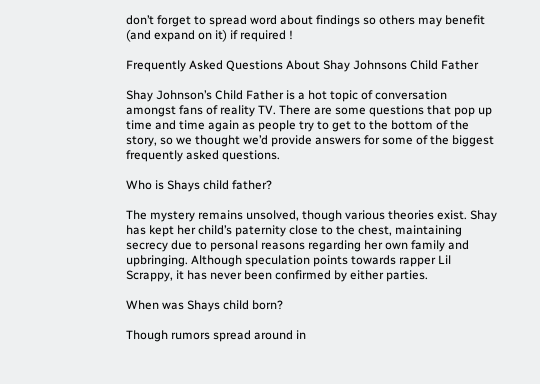don’t forget to spread word about findings so others may benefit (and expand on it) if required !

Frequently Asked Questions About Shay Johnsons Child Father

Shay Johnson’s Child Father is a hot topic of conversation amongst fans of reality TV. There are some questions that pop up time and time again as people try to get to the bottom of the story, so we thought we’d provide answers for some of the biggest frequently asked questions.

Who is Shays child father?

The mystery remains unsolved, though various theories exist. Shay has kept her child’s paternity close to the chest, maintaining secrecy due to personal reasons regarding her own family and upbringing. Although speculation points towards rapper Lil Scrappy, it has never been confirmed by either parties.

When was Shays child born?

Though rumors spread around in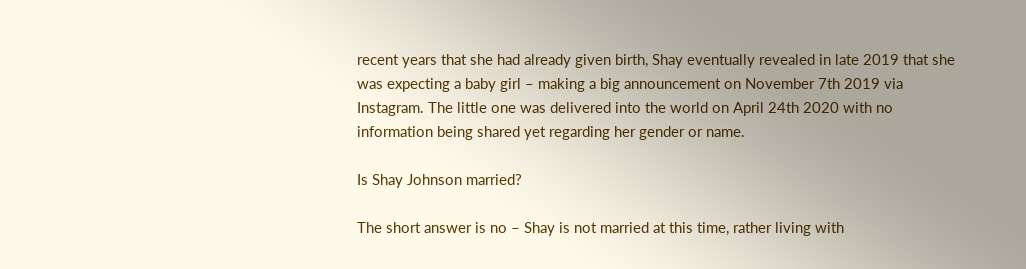recent years that she had already given birth, Shay eventually revealed in late 2019 that she was expecting a baby girl – making a big announcement on November 7th 2019 via Instagram. The little one was delivered into the world on April 24th 2020 with no information being shared yet regarding her gender or name.

Is Shay Johnson married?

The short answer is no – Shay is not married at this time, rather living with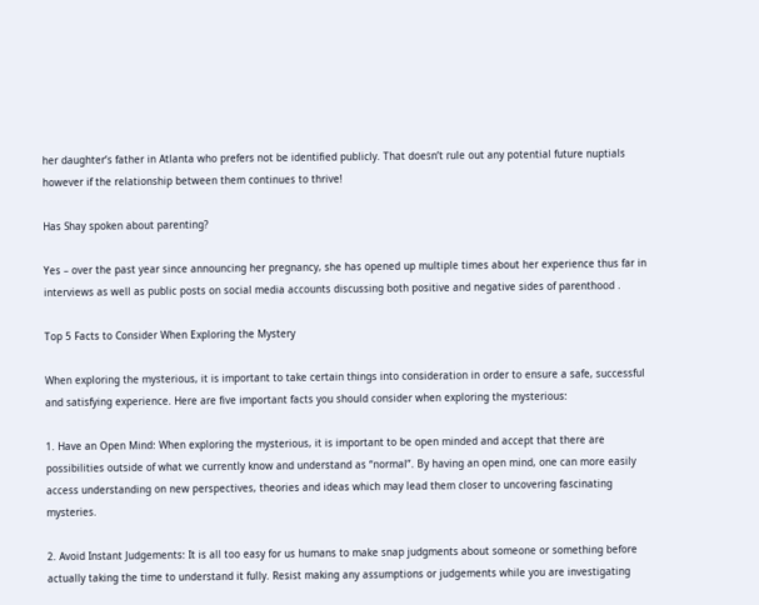her daughter’s father in Atlanta who prefers not be identified publicly. That doesn’t rule out any potential future nuptials however if the relationship between them continues to thrive!

Has Shay spoken about parenting?

Yes – over the past year since announcing her pregnancy, she has opened up multiple times about her experience thus far in interviews as well as public posts on social media accounts discussing both positive and negative sides of parenthood .

Top 5 Facts to Consider When Exploring the Mystery

When exploring the mysterious, it is important to take certain things into consideration in order to ensure a safe, successful and satisfying experience. Here are five important facts you should consider when exploring the mysterious:

1. Have an Open Mind: When exploring the mysterious, it is important to be open minded and accept that there are possibilities outside of what we currently know and understand as “normal”. By having an open mind, one can more easily access understanding on new perspectives, theories and ideas which may lead them closer to uncovering fascinating mysteries.

2. Avoid Instant Judgements: It is all too easy for us humans to make snap judgments about someone or something before actually taking the time to understand it fully. Resist making any assumptions or judgements while you are investigating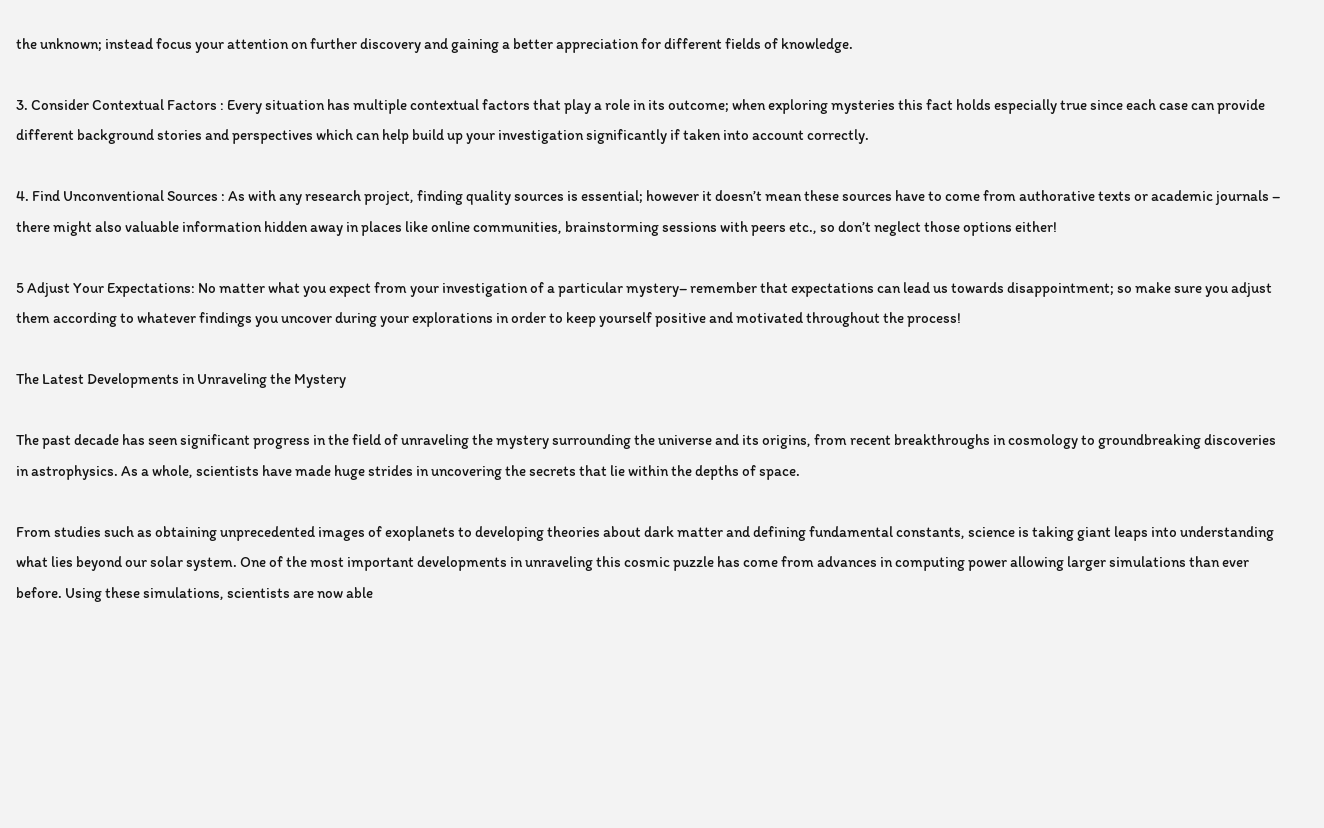the unknown; instead focus your attention on further discovery and gaining a better appreciation for different fields of knowledge.

3. Consider Contextual Factors : Every situation has multiple contextual factors that play a role in its outcome; when exploring mysteries this fact holds especially true since each case can provide different background stories and perspectives which can help build up your investigation significantly if taken into account correctly.

4. Find Unconventional Sources : As with any research project, finding quality sources is essential; however it doesn’t mean these sources have to come from authorative texts or academic journals – there might also valuable information hidden away in places like online communities, brainstorming sessions with peers etc., so don’t neglect those options either!

5 Adjust Your Expectations: No matter what you expect from your investigation of a particular mystery– remember that expectations can lead us towards disappointment; so make sure you adjust them according to whatever findings you uncover during your explorations in order to keep yourself positive and motivated throughout the process!

The Latest Developments in Unraveling the Mystery

The past decade has seen significant progress in the field of unraveling the mystery surrounding the universe and its origins, from recent breakthroughs in cosmology to groundbreaking discoveries in astrophysics. As a whole, scientists have made huge strides in uncovering the secrets that lie within the depths of space.

From studies such as obtaining unprecedented images of exoplanets to developing theories about dark matter and defining fundamental constants, science is taking giant leaps into understanding what lies beyond our solar system. One of the most important developments in unraveling this cosmic puzzle has come from advances in computing power allowing larger simulations than ever before. Using these simulations, scientists are now able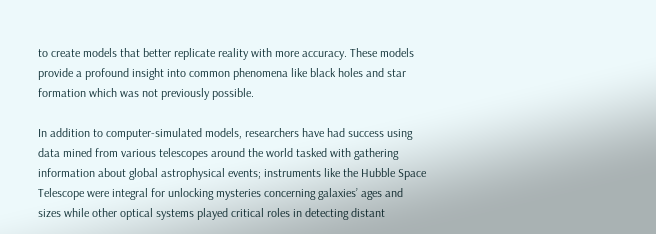to create models that better replicate reality with more accuracy. These models provide a profound insight into common phenomena like black holes and star formation which was not previously possible.

In addition to computer-simulated models, researchers have had success using data mined from various telescopes around the world tasked with gathering information about global astrophysical events; instruments like the Hubble Space Telescope were integral for unlocking mysteries concerning galaxies’ ages and sizes while other optical systems played critical roles in detecting distant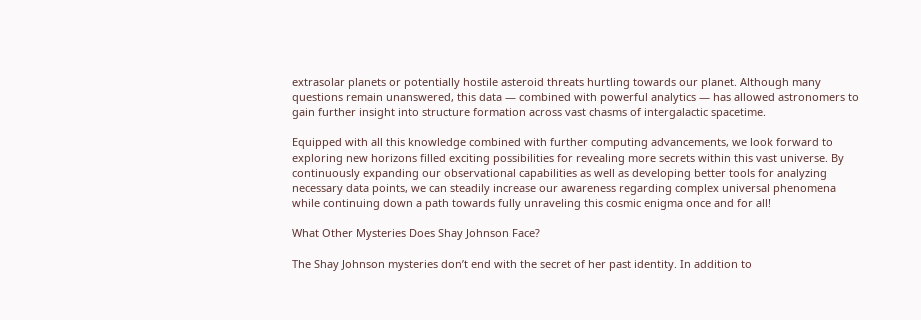extrasolar planets or potentially hostile asteroid threats hurtling towards our planet. Although many questions remain unanswered, this data — combined with powerful analytics — has allowed astronomers to gain further insight into structure formation across vast chasms of intergalactic spacetime.

Equipped with all this knowledge combined with further computing advancements, we look forward to exploring new horizons filled exciting possibilities for revealing more secrets within this vast universe. By continuously expanding our observational capabilities as well as developing better tools for analyzing necessary data points, we can steadily increase our awareness regarding complex universal phenomena while continuing down a path towards fully unraveling this cosmic enigma once and for all!

What Other Mysteries Does Shay Johnson Face?

The Shay Johnson mysteries don’t end with the secret of her past identity. In addition to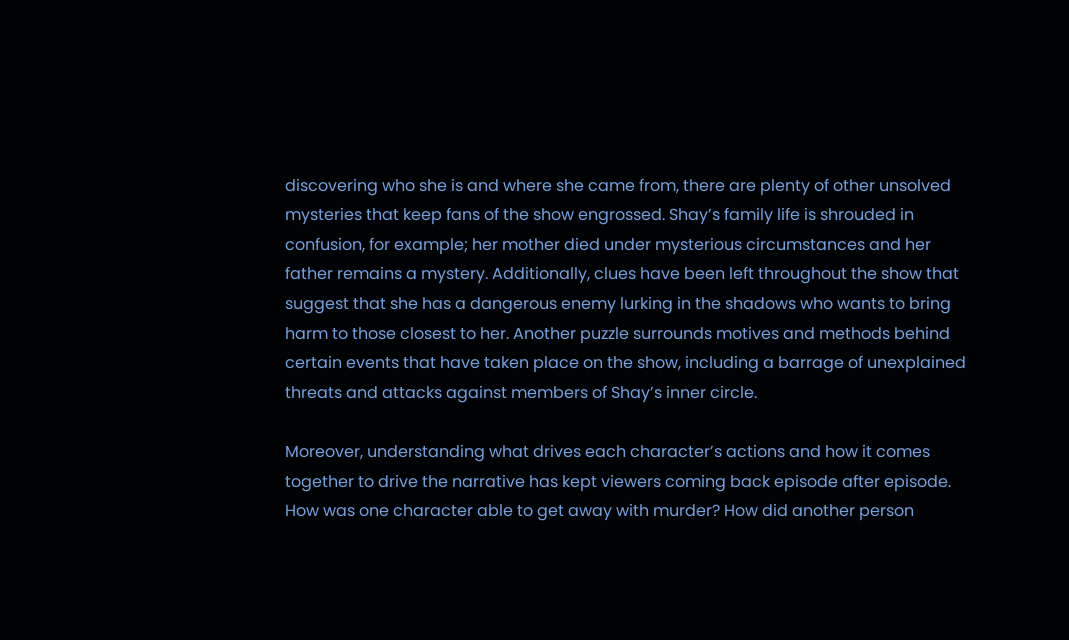discovering who she is and where she came from, there are plenty of other unsolved mysteries that keep fans of the show engrossed. Shay’s family life is shrouded in confusion, for example; her mother died under mysterious circumstances and her father remains a mystery. Additionally, clues have been left throughout the show that suggest that she has a dangerous enemy lurking in the shadows who wants to bring harm to those closest to her. Another puzzle surrounds motives and methods behind certain events that have taken place on the show, including a barrage of unexplained threats and attacks against members of Shay’s inner circle.

Moreover, understanding what drives each character’s actions and how it comes together to drive the narrative has kept viewers coming back episode after episode. How was one character able to get away with murder? How did another person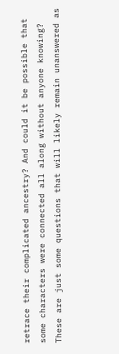retrace their complicated ancestry? And could it be possible that some characters were connected all along without anyone knowing? These are just some questions that will likely remain unanswered as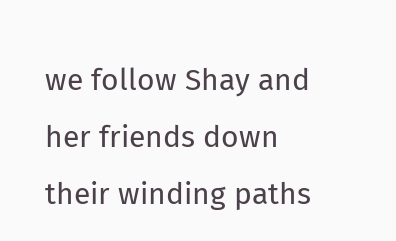we follow Shay and her friends down their winding paths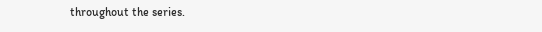throughout the series.